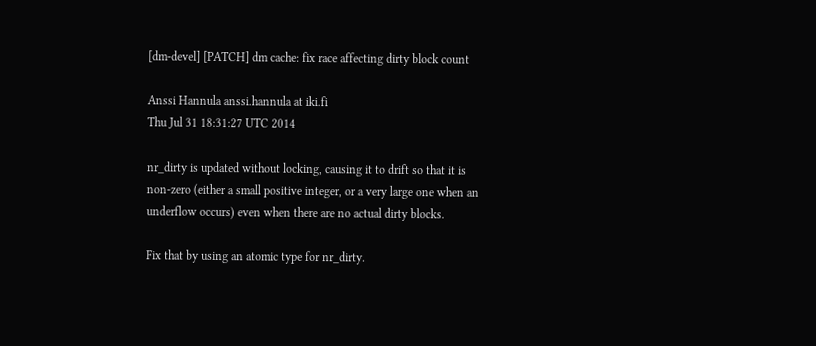[dm-devel] [PATCH] dm cache: fix race affecting dirty block count

Anssi Hannula anssi.hannula at iki.fi
Thu Jul 31 18:31:27 UTC 2014

nr_dirty is updated without locking, causing it to drift so that it is
non-zero (either a small positive integer, or a very large one when an
underflow occurs) even when there are no actual dirty blocks.

Fix that by using an atomic type for nr_dirty.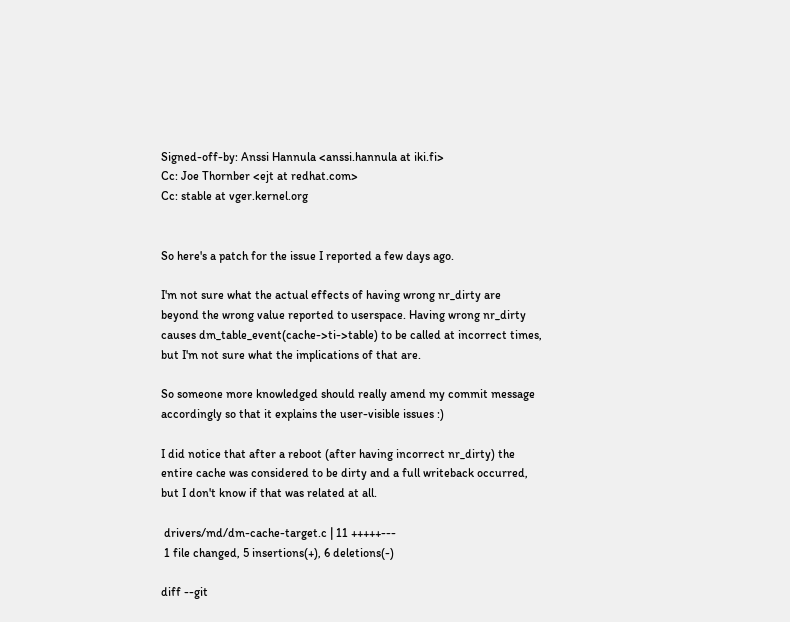Signed-off-by: Anssi Hannula <anssi.hannula at iki.fi>
Cc: Joe Thornber <ejt at redhat.com>
Cc: stable at vger.kernel.org


So here's a patch for the issue I reported a few days ago.

I'm not sure what the actual effects of having wrong nr_dirty are
beyond the wrong value reported to userspace. Having wrong nr_dirty
causes dm_table_event(cache->ti->table) to be called at incorrect times,
but I'm not sure what the implications of that are.

So someone more knowledged should really amend my commit message
accordingly so that it explains the user-visible issues :)

I did notice that after a reboot (after having incorrect nr_dirty) the
entire cache was considered to be dirty and a full writeback occurred,
but I don't know if that was related at all.

 drivers/md/dm-cache-target.c | 11 +++++---
 1 file changed, 5 insertions(+), 6 deletions(-)

diff --git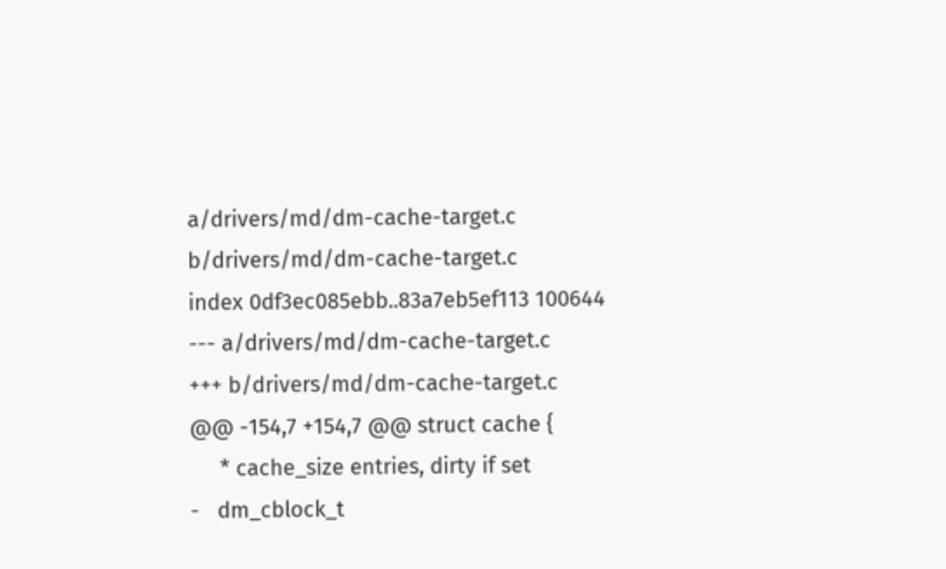a/drivers/md/dm-cache-target.c b/drivers/md/dm-cache-target.c
index 0df3ec085ebb..83a7eb5ef113 100644
--- a/drivers/md/dm-cache-target.c
+++ b/drivers/md/dm-cache-target.c
@@ -154,7 +154,7 @@ struct cache {
     * cache_size entries, dirty if set
-   dm_cblock_t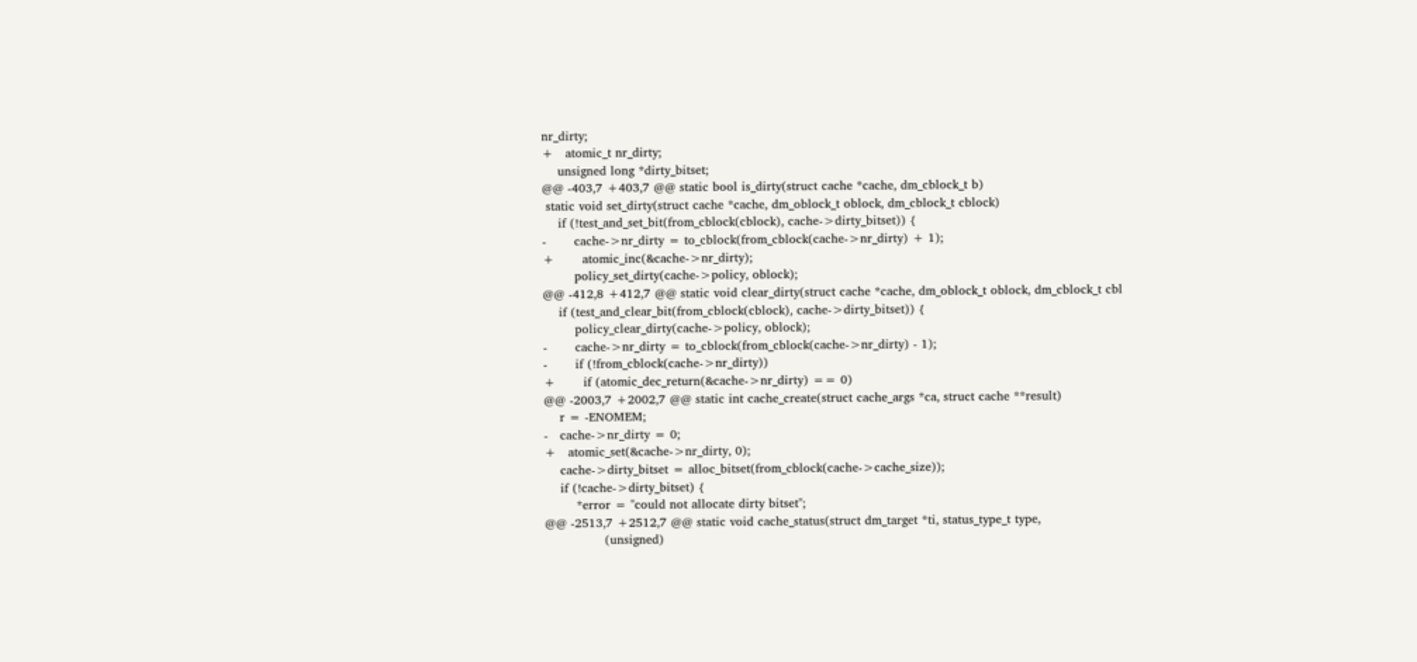nr_dirty;
+   atomic_t nr_dirty;
    unsigned long *dirty_bitset;
@@ -403,7 +403,7 @@ static bool is_dirty(struct cache *cache, dm_cblock_t b)
 static void set_dirty(struct cache *cache, dm_oblock_t oblock, dm_cblock_t cblock)
    if (!test_and_set_bit(from_cblock(cblock), cache->dirty_bitset)) {
-       cache->nr_dirty = to_cblock(from_cblock(cache->nr_dirty) + 1);
+       atomic_inc(&cache->nr_dirty);
        policy_set_dirty(cache->policy, oblock);
@@ -412,8 +412,7 @@ static void clear_dirty(struct cache *cache, dm_oblock_t oblock, dm_cblock_t cbl
    if (test_and_clear_bit(from_cblock(cblock), cache->dirty_bitset)) {
        policy_clear_dirty(cache->policy, oblock);
-       cache->nr_dirty = to_cblock(from_cblock(cache->nr_dirty) - 1);
-       if (!from_cblock(cache->nr_dirty))
+       if (atomic_dec_return(&cache->nr_dirty) == 0)
@@ -2003,7 +2002,7 @@ static int cache_create(struct cache_args *ca, struct cache **result)
    r = -ENOMEM;
-   cache->nr_dirty = 0;
+   atomic_set(&cache->nr_dirty, 0);
    cache->dirty_bitset = alloc_bitset(from_cblock(cache->cache_size));
    if (!cache->dirty_bitset) {
        *error = "could not allocate dirty bitset";
@@ -2513,7 +2512,7 @@ static void cache_status(struct dm_target *ti, status_type_t type,
               (unsigned)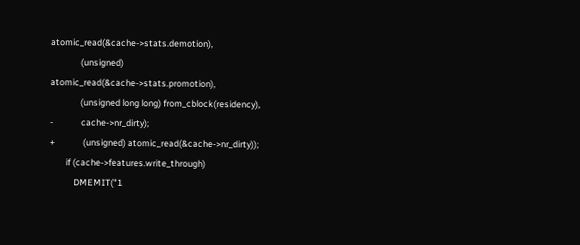atomic_read(&cache->stats.demotion),
               (unsigned) atomic_read(&cache->stats.promotion),
               (unsigned long long) from_cblock(residency),
-              cache->nr_dirty);
+              (unsigned) atomic_read(&cache->nr_dirty));
        if (cache->features.write_through)
            DMEMIT("1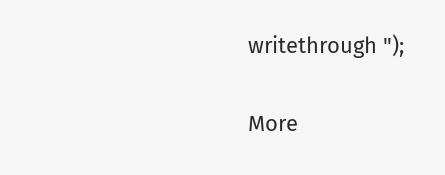writethrough ");

More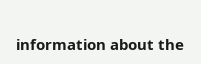information about the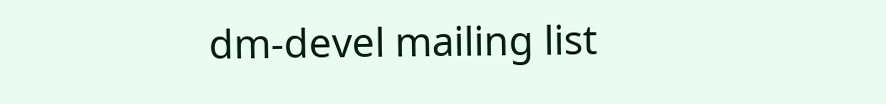dm-devel mailing list